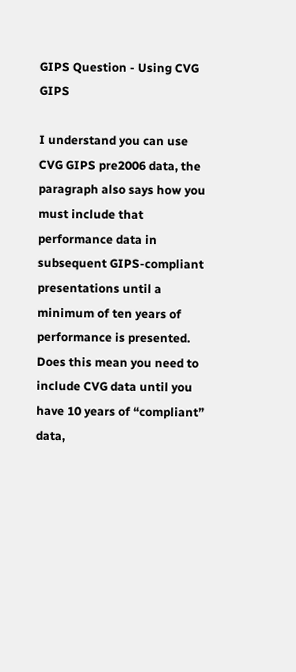GIPS Question - Using CVG GIPS

I understand you can use CVG GIPS pre2006 data, the paragraph also says how you must include that performance data in subsequent GIPS-compliant presentations until a minimum of ten years of performance is presented. Does this mean you need to include CVG data until you have 10 years of “compliant” data,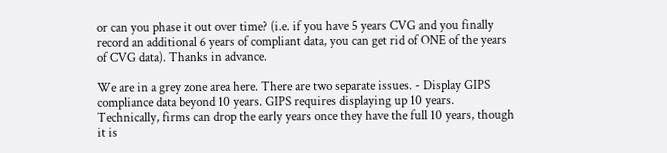or can you phase it out over time? (i.e. if you have 5 years CVG and you finally record an additional 6 years of compliant data, you can get rid of ONE of the years of CVG data). Thanks in advance.

We are in a grey zone area here. There are two separate issues. - Display GIPS compliance data beyond 10 years. GIPS requires displaying up 10 years. Technically, firms can drop the early years once they have the full 10 years, though it is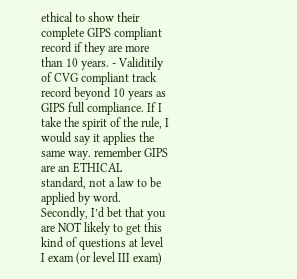ethical to show their complete GIPS compliant record if they are more than 10 years. - Validitily of CVG compliant track record beyond 10 years as GIPS full compliance. If I take the spirit of the rule, I would say it applies the same way. remember GIPS are an ETHICAL standard, not a law to be applied by word. Secondly, I’d bet that you are NOT likely to get this kind of questions at level I exam (or level III exam)